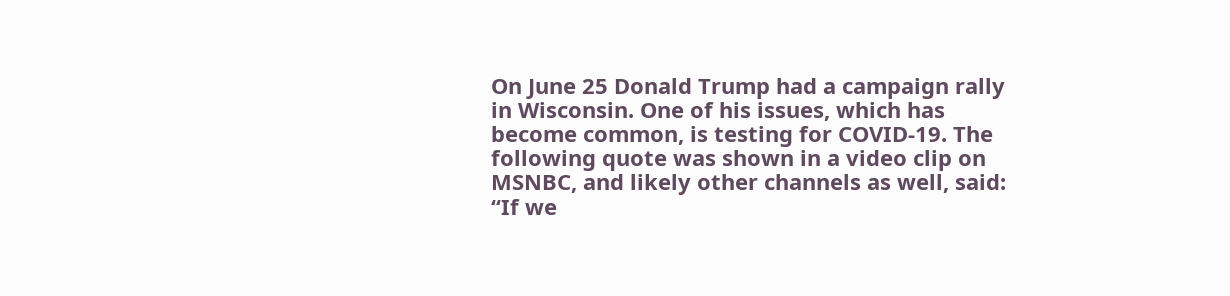On June 25 Donald Trump had a campaign rally in Wisconsin. One of his issues, which has become common, is testing for COVID-19. The following quote was shown in a video clip on MSNBC, and likely other channels as well, said: “If we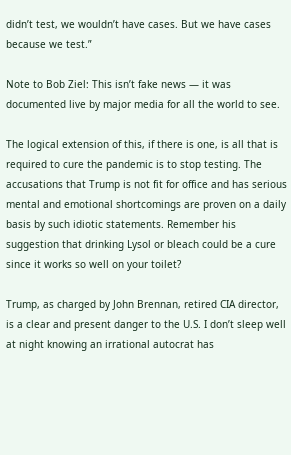didn’t test, we wouldn’t have cases. But we have cases because we test.”

Note to Bob Ziel: This isn’t fake news — it was documented live by major media for all the world to see.

The logical extension of this, if there is one, is all that is required to cure the pandemic is to stop testing. The accusations that Trump is not fit for office and has serious mental and emotional shortcomings are proven on a daily basis by such idiotic statements. Remember his suggestion that drinking Lysol or bleach could be a cure since it works so well on your toilet?

Trump, as charged by John Brennan, retired CIA director, is a clear and present danger to the U.S. I don’t sleep well at night knowing an irrational autocrat has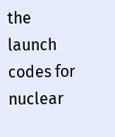the launch codes for nuclear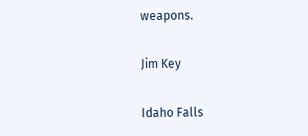weapons.

Jim Key

Idaho Falls